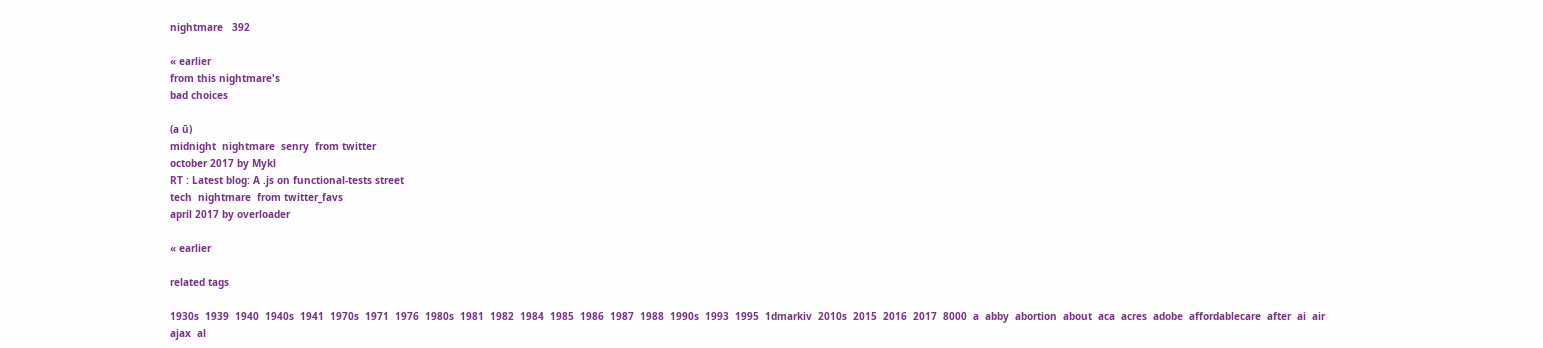nightmare   392

« earlier
from this nightmare's
bad choices

(a ū)
midnight  nightmare  senry  from twitter
october 2017 by Mykl
RT : Latest blog: A .js on functional-tests street
tech  nightmare  from twitter_favs
april 2017 by overloader

« earlier

related tags

1930s  1939  1940  1940s  1941  1970s  1971  1976  1980s  1981  1982  1984  1985  1986  1987  1988  1990s  1993  1995  1dmarkiv  2010s  2015  2016  2017  8000  a  abby  abortion  about  aca  acres  adobe  affordablecare  after  ai  air  ajax  al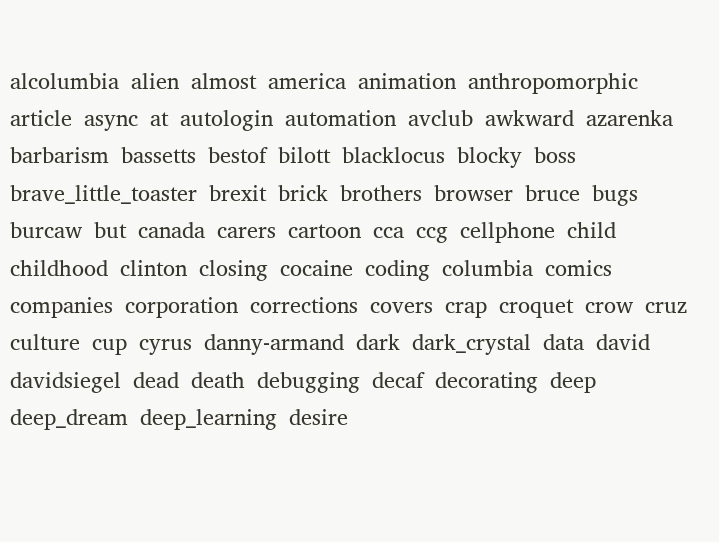alcolumbia  alien  almost  america  animation  anthropomorphic  article  async  at  autologin  automation  avclub  awkward  azarenka  barbarism  bassetts  bestof  bilott  blacklocus  blocky  boss  brave_little_toaster  brexit  brick  brothers  browser  bruce  bugs  burcaw  but  canada  carers  cartoon  cca  ccg  cellphone  child  childhood  clinton  closing  cocaine  coding  columbia  comics  companies  corporation  corrections  covers  crap  croquet  crow  cruz  culture  cup  cyrus  danny-armand  dark  dark_crystal  data  david  davidsiegel  dead  death  debugging  decaf  decorating  deep  deep_dream  deep_learning  desire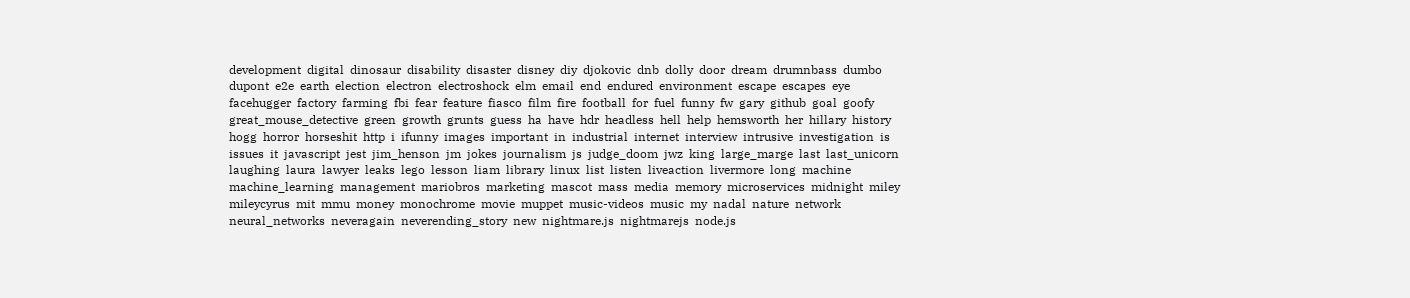development  digital  dinosaur  disability  disaster  disney  diy  djokovic  dnb  dolly  door  dream  drumnbass  dumbo  dupont  e2e  earth  election  electron  electroshock  elm  email  end  endured  environment  escape  escapes  eye  facehugger  factory  farming  fbi  fear  feature  fiasco  film  fire  football  for  fuel  funny  fw  gary  github  goal  goofy  great_mouse_detective  green  growth  grunts  guess  ha  have  hdr  headless  hell  help  hemsworth  her  hillary  history  hogg  horror  horseshit  http  i  ifunny  images  important  in  industrial  internet  interview  intrusive  investigation  is  issues  it  javascript  jest  jim_henson  jm  jokes  journalism  js  judge_doom  jwz  king  large_marge  last  last_unicorn  laughing  laura  lawyer  leaks  lego  lesson  liam  library  linux  list  listen  liveaction  livermore  long  machine  machine_learning  management  mariobros  marketing  mascot  mass  media  memory  microservices  midnight  miley  mileycyrus  mit  mmu  money  monochrome  movie  muppet  music-videos  music  my  nadal  nature  network  neural_networks  neveragain  neverending_story  new  nightmare.js  nightmarejs  node.js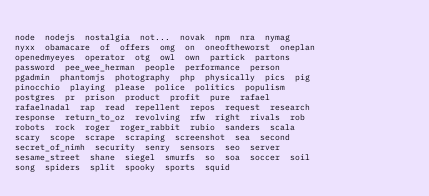node  nodejs  nostalgia  not...  novak  npm  nra  nymag  nyxx  obamacare  of  offers  omg  on  oneoftheworst  oneplan  openedmyeyes  operator  otg  owl  own  partick  partons  password  pee_wee_herman  people  performance  person  pgadmin  phantomjs  photography  php  physically  pics  pig  pinocchio  playing  please  police  politics  populism  postgres  pr  prison  product  profit  pure  rafael  rafaelnadal  rap  read  repellent  repos  request  research  response  return_to_oz  revolving  rfw  right  rivals  rob  robots  rock  roger  roger_rabbit  rubio  sanders  scala  scary  scope  scrape  scraping  screenshot  sea  second  secret_of_nimh  security  senry  sensors  seo  server  sesame_street  shane  siegel  smurfs  so  soa  soccer  soil  song  spiders  split  spooky  sports  squid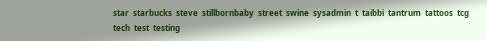star  starbucks  steve  stillbornbaby  street  swine  sysadmin  t  taibbi  tantrum  tattoos  tcg  tech  test  testing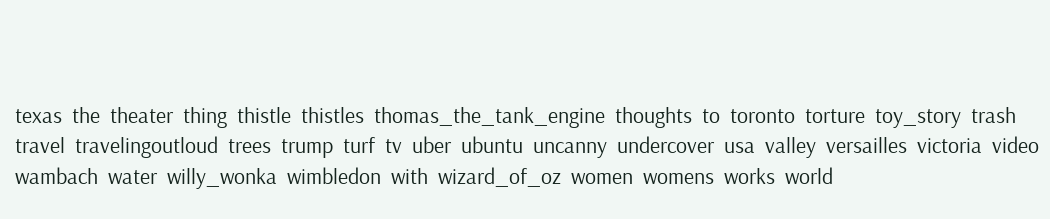texas  the  theater  thing  thistle  thistles  thomas_the_tank_engine  thoughts  to  toronto  torture  toy_story  trash  travel  travelingoutloud  trees  trump  turf  tv  uber  ubuntu  uncanny  undercover  usa  valley  versailles  victoria  video  wambach  water  willy_wonka  wimbledon  with  wizard_of_oz  women  womens  works  world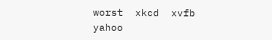worst  xkcd  xvfb  yahoo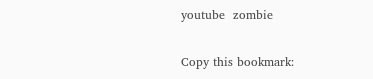youtube  zombie

Copy this bookmark: